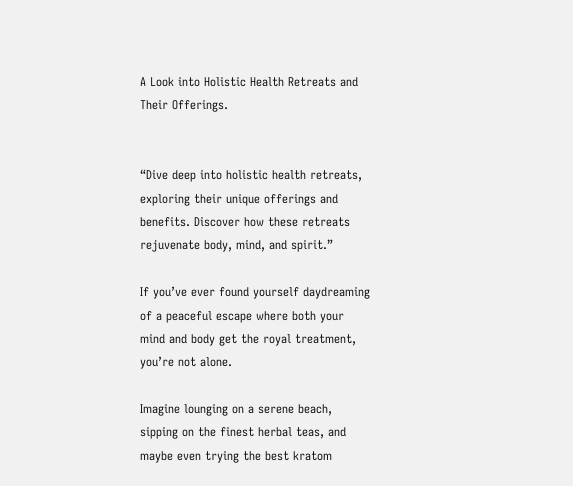A Look into Holistic Health Retreats and Their Offerings.


“Dive deep into holistic health retreats, exploring their unique offerings and benefits. Discover how these retreats rejuvenate body, mind, and spirit.”

If you’ve ever found yourself daydreaming of a peaceful escape where both your mind and body get the royal treatment, you’re not alone.

Imagine lounging on a serene beach, sipping on the finest herbal teas, and maybe even trying the best kratom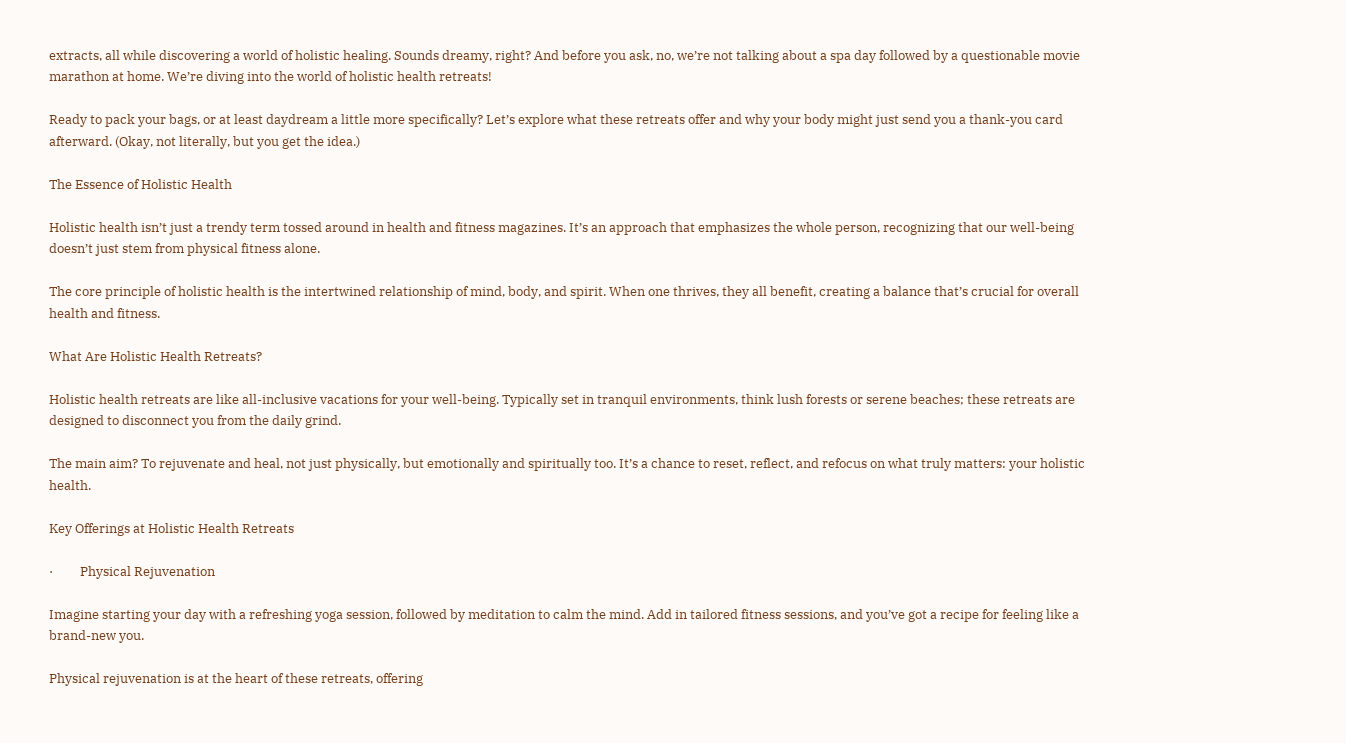extracts, all while discovering a world of holistic healing. Sounds dreamy, right? And before you ask, no, we’re not talking about a spa day followed by a questionable movie marathon at home. We’re diving into the world of holistic health retreats!

Ready to pack your bags, or at least daydream a little more specifically? Let’s explore what these retreats offer and why your body might just send you a thank-you card afterward. (Okay, not literally, but you get the idea.)

The Essence of Holistic Health

Holistic health isn’t just a trendy term tossed around in health and fitness magazines. It’s an approach that emphasizes the whole person, recognizing that our well-being doesn’t just stem from physical fitness alone.

The core principle of holistic health is the intertwined relationship of mind, body, and spirit. When one thrives, they all benefit, creating a balance that’s crucial for overall health and fitness.

What Are Holistic Health Retreats?

Holistic health retreats are like all-inclusive vacations for your well-being. Typically set in tranquil environments, think lush forests or serene beaches; these retreats are designed to disconnect you from the daily grind.

The main aim? To rejuvenate and heal, not just physically, but emotionally and spiritually too. It’s a chance to reset, reflect, and refocus on what truly matters: your holistic health.

Key Offerings at Holistic Health Retreats

·         Physical Rejuvenation

Imagine starting your day with a refreshing yoga session, followed by meditation to calm the mind. Add in tailored fitness sessions, and you’ve got a recipe for feeling like a brand-new you.

Physical rejuvenation is at the heart of these retreats, offering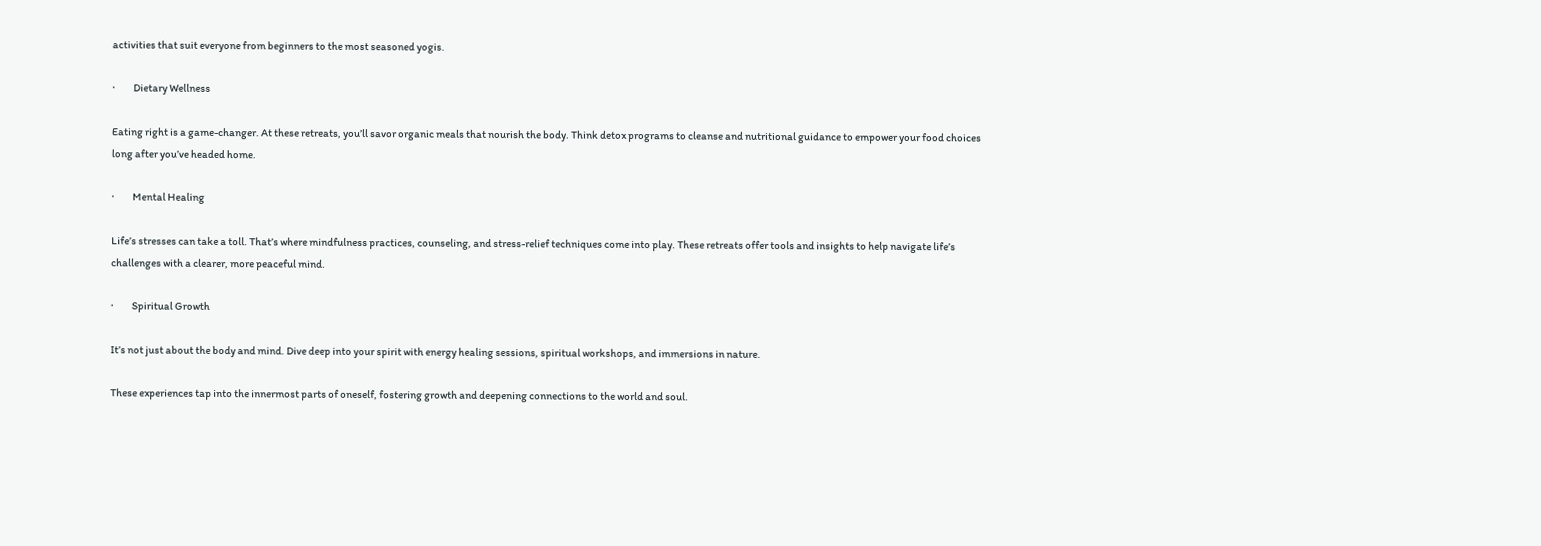activities that suit everyone from beginners to the most seasoned yogis.

·         Dietary Wellness

Eating right is a game-changer. At these retreats, you’ll savor organic meals that nourish the body. Think detox programs to cleanse and nutritional guidance to empower your food choices long after you’ve headed home.

·         Mental Healing

Life’s stresses can take a toll. That’s where mindfulness practices, counseling, and stress-relief techniques come into play. These retreats offer tools and insights to help navigate life’s challenges with a clearer, more peaceful mind.

·         Spiritual Growth

It’s not just about the body and mind. Dive deep into your spirit with energy healing sessions, spiritual workshops, and immersions in nature.

These experiences tap into the innermost parts of oneself, fostering growth and deepening connections to the world and soul.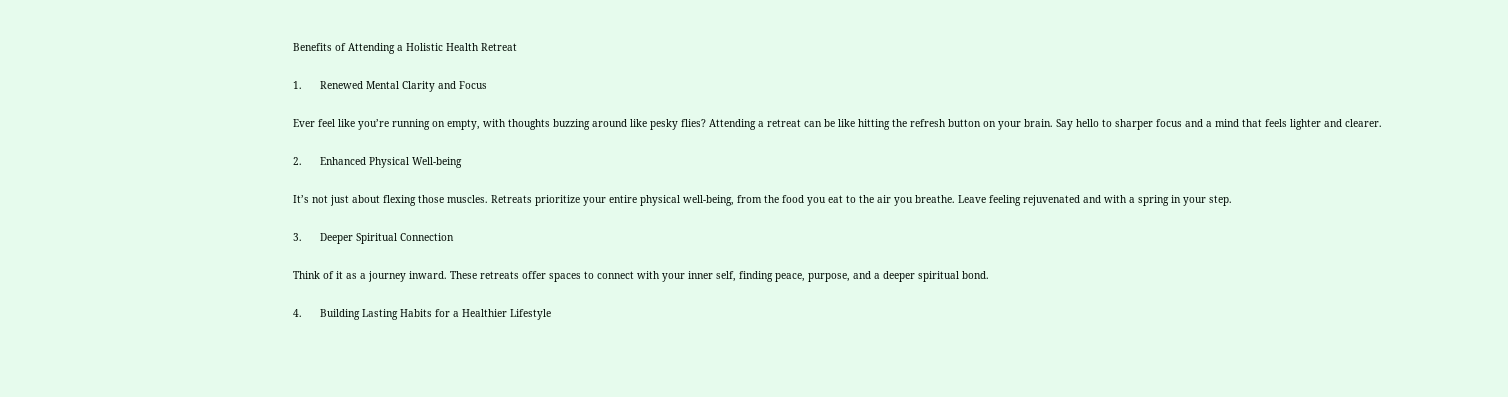Benefits of Attending a Holistic Health Retreat

1.      Renewed Mental Clarity and Focus

Ever feel like you’re running on empty, with thoughts buzzing around like pesky flies? Attending a retreat can be like hitting the refresh button on your brain. Say hello to sharper focus and a mind that feels lighter and clearer.

2.      Enhanced Physical Well-being

It’s not just about flexing those muscles. Retreats prioritize your entire physical well-being, from the food you eat to the air you breathe. Leave feeling rejuvenated and with a spring in your step.

3.      Deeper Spiritual Connection

Think of it as a journey inward. These retreats offer spaces to connect with your inner self, finding peace, purpose, and a deeper spiritual bond.

4.      Building Lasting Habits for a Healthier Lifestyle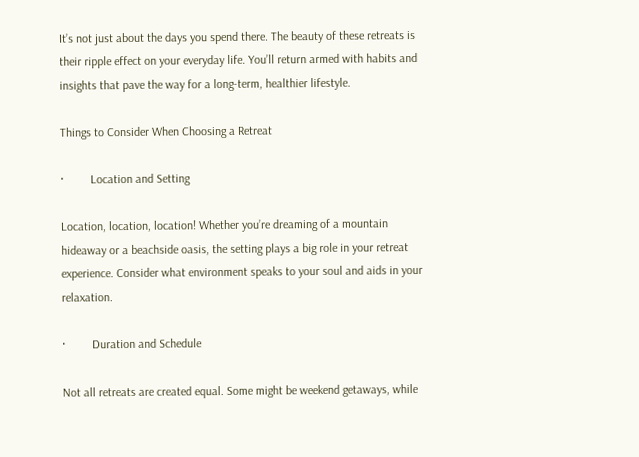It’s not just about the days you spend there. The beauty of these retreats is their ripple effect on your everyday life. You’ll return armed with habits and insights that pave the way for a long-term, healthier lifestyle.

Things to Consider When Choosing a Retreat

·         Location and Setting

Location, location, location! Whether you’re dreaming of a mountain hideaway or a beachside oasis, the setting plays a big role in your retreat experience. Consider what environment speaks to your soul and aids in your relaxation.

·         Duration and Schedule

Not all retreats are created equal. Some might be weekend getaways, while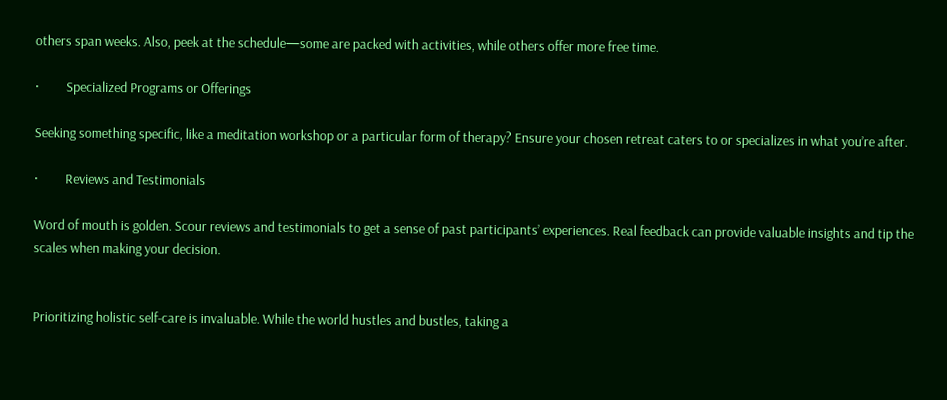others span weeks. Also, peek at the schedule—some are packed with activities, while others offer more free time.

·         Specialized Programs or Offerings

Seeking something specific, like a meditation workshop or a particular form of therapy? Ensure your chosen retreat caters to or specializes in what you’re after.

·         Reviews and Testimonials

Word of mouth is golden. Scour reviews and testimonials to get a sense of past participants’ experiences. Real feedback can provide valuable insights and tip the scales when making your decision.


Prioritizing holistic self-care is invaluable. While the world hustles and bustles, taking a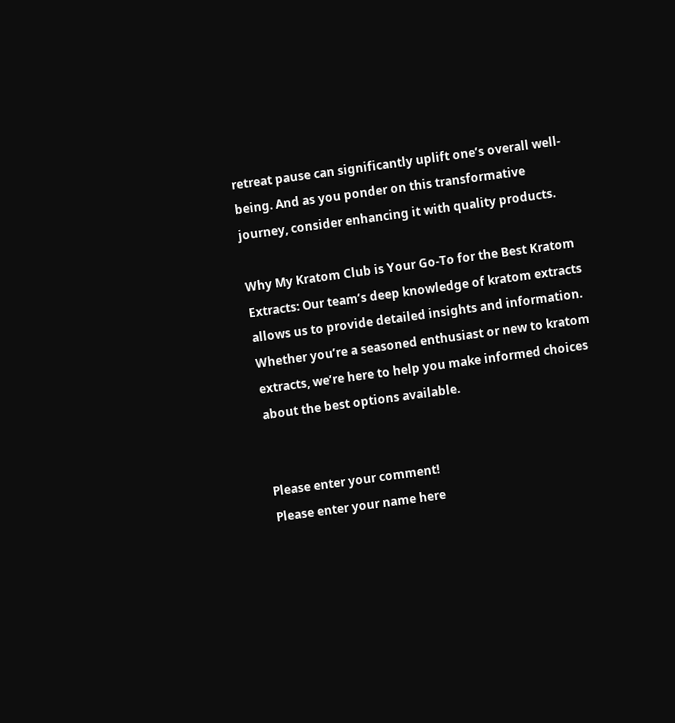retreat pause can significantly uplift one’s overall well-being. And as you ponder on this transformative journey, consider enhancing it with quality products.

Why My Kratom Club is Your Go-To for the Best Kratom Extracts: Our team’s deep knowledge of kratom extracts allows us to provide detailed insights and information. Whether you’re a seasoned enthusiast or new to kratom extracts, we’re here to help you make informed choices about the best options available.


Please enter your comment!
Please enter your name here